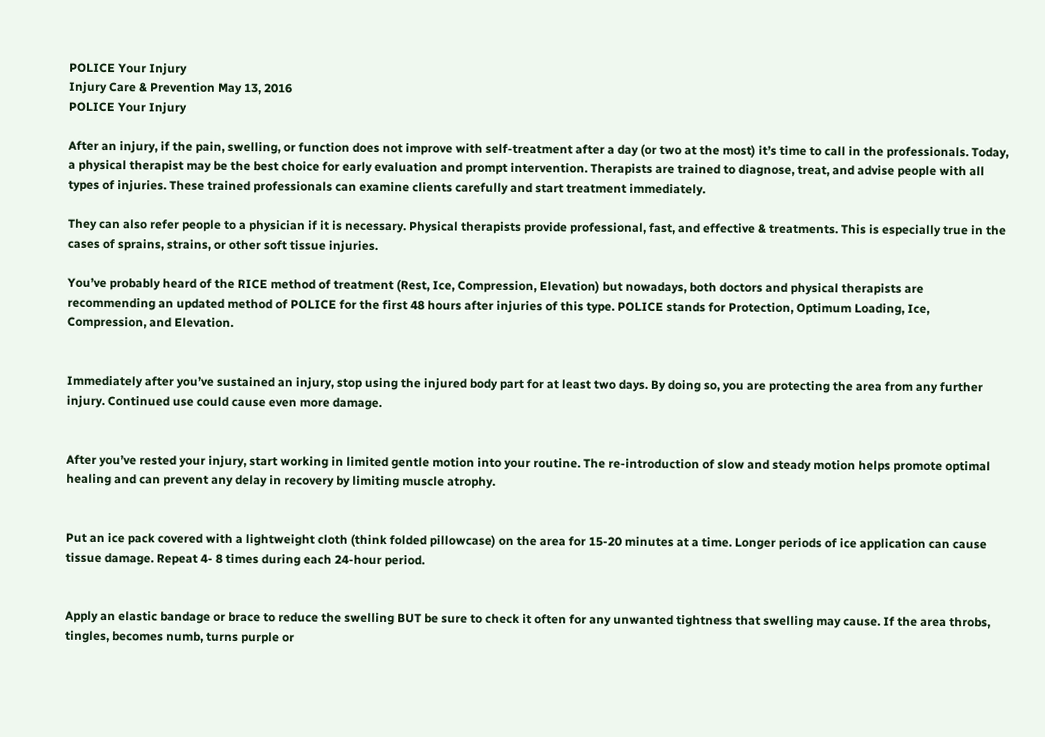POLICE Your Injury
Injury Care & Prevention May 13, 2016
POLICE Your Injury

After an injury, if the pain, swelling, or function does not improve with self-treatment after a day (or two at the most) it’s time to call in the professionals. Today, a physical therapist may be the best choice for early evaluation and prompt intervention. Therapists are trained to diagnose, treat, and advise people with all types of injuries. These trained professionals can examine clients carefully and start treatment immediately.

They can also refer people to a physician if it is necessary. Physical therapists provide professional, fast, and effective & treatments. This is especially true in the cases of sprains, strains, or other soft tissue injuries.

You’ve probably heard of the RICE method of treatment (Rest, Ice, Compression, Elevation) but nowadays, both doctors and physical therapists are recommending an updated method of POLICE for the first 48 hours after injuries of this type. POLICE stands for Protection, Optimum Loading, Ice, Compression, and Elevation.


Immediately after you’ve sustained an injury, stop using the injured body part for at least two days. By doing so, you are protecting the area from any further injury. Continued use could cause even more damage.


After you’ve rested your injury, start working in limited gentle motion into your routine. The re-introduction of slow and steady motion helps promote optimal healing and can prevent any delay in recovery by limiting muscle atrophy.


Put an ice pack covered with a lightweight cloth (think folded pillowcase) on the area for 15-20 minutes at a time. Longer periods of ice application can cause tissue damage. Repeat 4- 8 times during each 24-hour period.


Apply an elastic bandage or brace to reduce the swelling BUT be sure to check it often for any unwanted tightness that swelling may cause. If the area throbs, tingles, becomes numb, turns purple or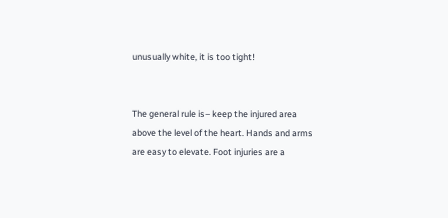unusually white, it is too tight!


The general rule is– keep the injured area above the level of the heart. Hands and arms are easy to elevate. Foot injuries are a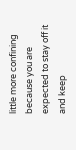little more confining because you are expected to stay off it and keep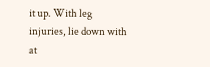it up. With leg injuries, lie down with at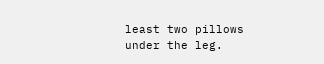least two pillows under the leg.